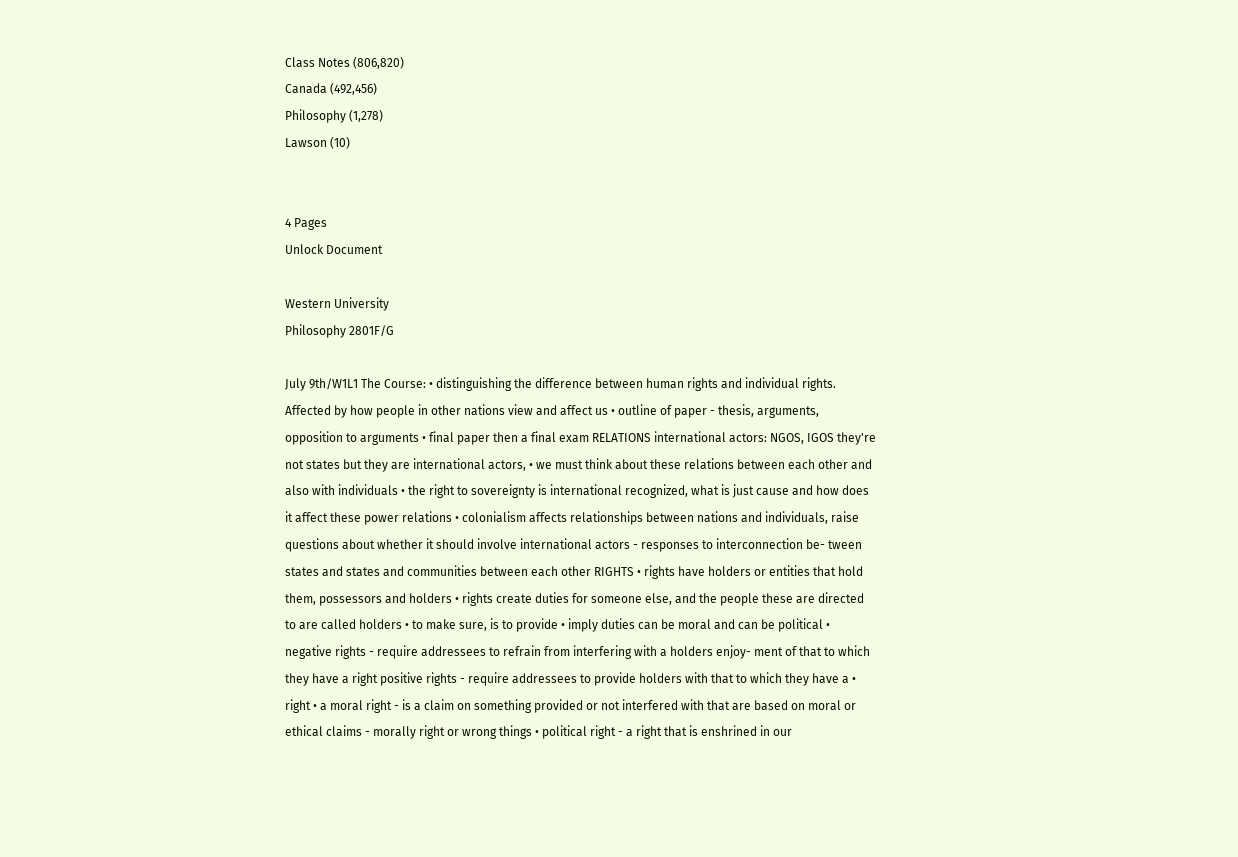Class Notes (806,820)
Canada (492,456)
Philosophy (1,278)
Lawson (10)


4 Pages
Unlock Document

Western University
Philosophy 2801F/G

July 9th/W1L1 The Course: • distinguishing the difference between human rights and individual rights. Affected by how people in other nations view and affect us • outline of paper - thesis, arguments, opposition to arguments • final paper then a final exam RELATIONS international actors: NGOS, IGOS they're not states but they are international actors, • we must think about these relations between each other and also with individuals • the right to sovereignty is international recognized, what is just cause and how does it affect these power relations • colonialism affects relationships between nations and individuals, raise questions about whether it should involve international actors - responses to interconnection be- tween states and states and communities between each other RIGHTS • rights have holders or entities that hold them, possessors and holders • rights create duties for someone else, and the people these are directed to are called holders • to make sure, is to provide • imply duties can be moral and can be political • negative rights - require addressees to refrain from interfering with a holders enjoy- ment of that to which they have a right positive rights - require addressees to provide holders with that to which they have a • right • a moral right - is a claim on something provided or not interfered with that are based on moral or ethical claims - morally right or wrong things • political right - a right that is enshrined in our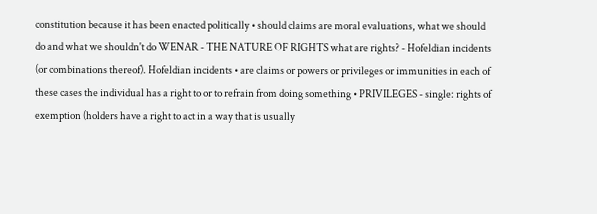constitution because it has been enacted politically • should claims are moral evaluations, what we should do and what we shouldn't do WENAR - THE NATURE OF RIGHTS what are rights? - Hofeldian incidents (or combinations thereof). Hofeldian incidents • are claims or powers or privileges or immunities in each of these cases the individual has a right to or to refrain from doing something • PRIVILEGES - single: rights of exemption (holders have a right to act in a way that is usually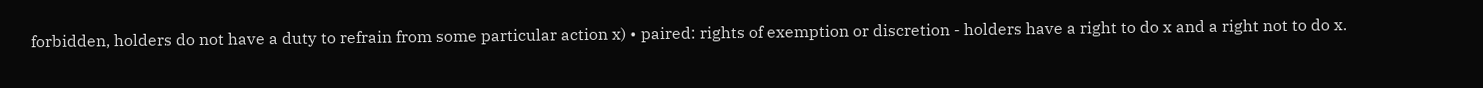forbidden, holders do not have a duty to refrain from some particular action x) • paired: rights of exemption or discretion - holders have a right to do x and a right not to do x.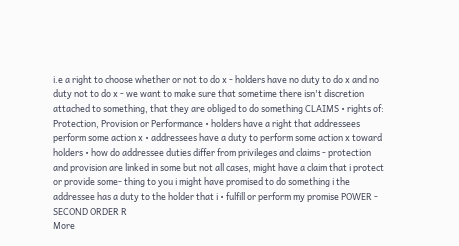i.e a right to choose whether or not to do x - holders have no duty to do x and no duty not to do x - we want to make sure that sometime there isn't discretion attached to something, that they are obliged to do something CLAIMS • rights of: Protection, Provision or Performance • holders have a right that addressees perform some action x • addressees have a duty to perform some action x toward holders • how do addressee duties differ from privileges and claims - protection and provision are linked in some but not all cases, might have a claim that i protect or provide some- thing to you i might have promised to do something i the addressee has a duty to the holder that i • fulfill or perform my promise POWER - SECOND ORDER R
More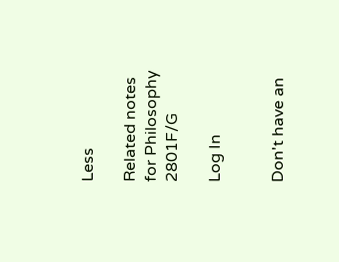Less

Related notes for Philosophy 2801F/G

Log In


Don't have an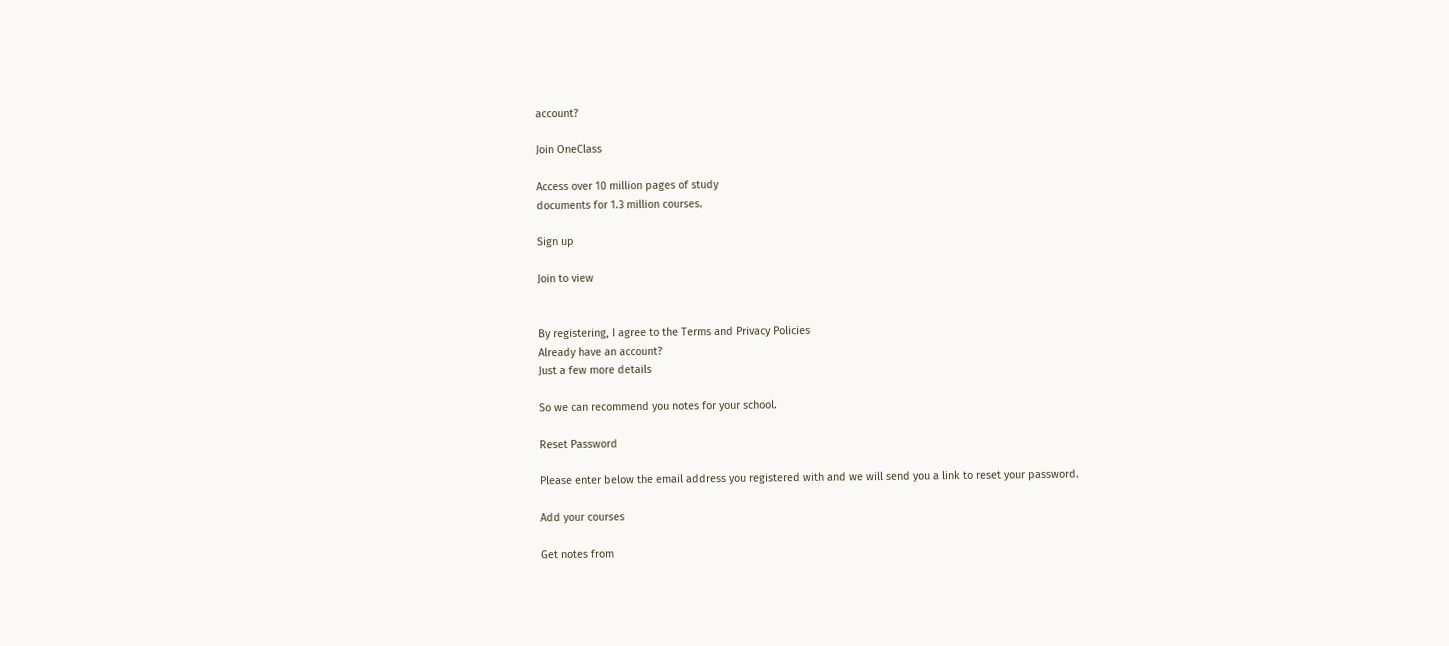account?

Join OneClass

Access over 10 million pages of study
documents for 1.3 million courses.

Sign up

Join to view


By registering, I agree to the Terms and Privacy Policies
Already have an account?
Just a few more details

So we can recommend you notes for your school.

Reset Password

Please enter below the email address you registered with and we will send you a link to reset your password.

Add your courses

Get notes from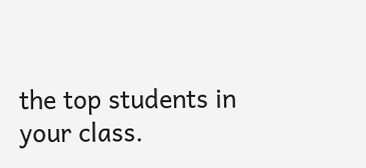the top students in your class.